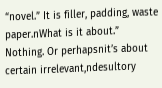“novel.” It is filler, padding, waste paper.nWhat is it about.” Nothing. Or perhapsnit’s about certain irrelevant,ndesultory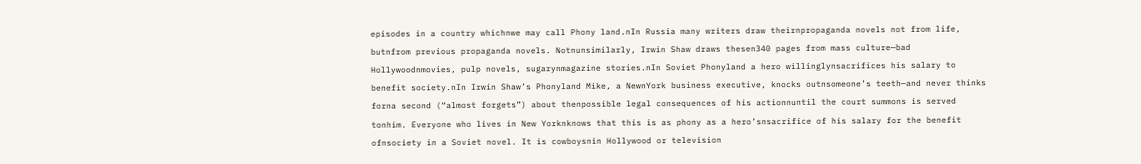episodes in a country whichnwe may call Phony land.nIn Russia many writers draw theirnpropaganda novels not from life, butnfrom previous propaganda novels. Notnunsimilarly, Irwin Shaw draws thesen340 pages from mass culture—bad Hollywoodnmovies, pulp novels, sugarynmagazine stories.nIn Soviet Phonyland a hero willinglynsacrifices his salary to benefit society.nIn Irwin Shaw’s Phonyland Mike, a NewnYork business executive, knocks outnsomeone’s teeth—and never thinks forna second (“almost forgets”) about thenpossible legal consequences of his actionnuntil the court summons is served tonhim. Everyone who lives in New Yorknknows that this is as phony as a hero’snsacrifice of his salary for the benefit ofnsociety in a Soviet novel. It is cowboysnin Hollywood or television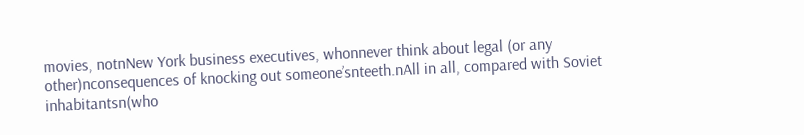movies, notnNew York business executives, whonnever think about legal (or any other)nconsequences of knocking out someone’snteeth.nAll in all, compared with Soviet inhabitantsn(who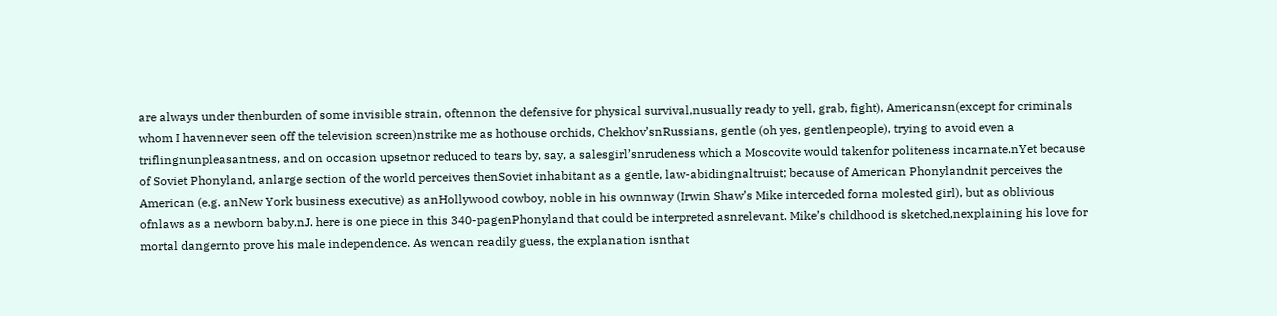are always under thenburden of some invisible strain, oftennon the defensive for physical survival,nusually ready to yell, grab, fight), Americansn(except for criminals whom I havennever seen off the television screen)nstrike me as hothouse orchids, Chekhov’snRussians, gentle (oh yes, gentlenpeople), trying to avoid even a triflingnunpleasantness, and on occasion upsetnor reduced to tears by, say, a salesgirl’snrudeness which a Moscovite would takenfor politeness incarnate.nYet because of Soviet Phonyland, anlarge section of the world perceives thenSoviet inhabitant as a gentle, law-abidingnaltruist; because of American Phonylandnit perceives the American (e.g. anNew York business executive) as anHollywood cowboy, noble in his ownnway (Irwin Shaw’s Mike interceded forna molested girl), but as oblivious ofnlaws as a newborn baby.nJ. here is one piece in this 340-pagenPhonyland that could be interpreted asnrelevant. Mike’s childhood is sketched,nexplaining his love for mortal dangernto prove his male independence. As wencan readily guess, the explanation isnthat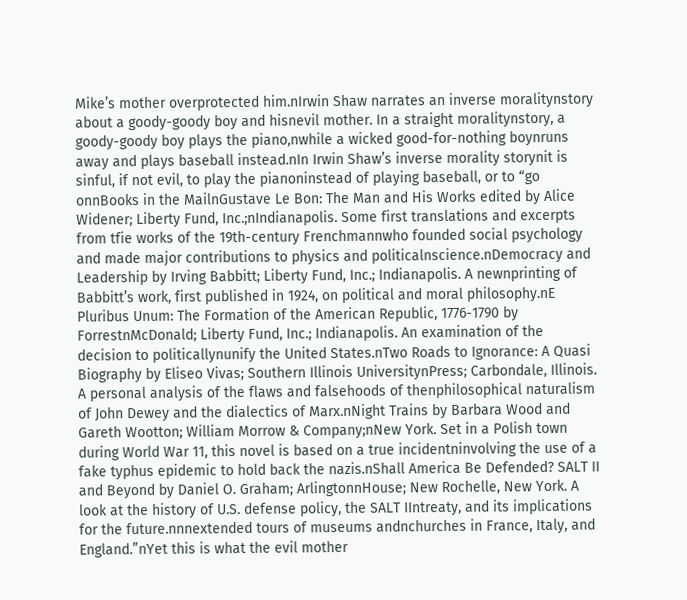Mike’s mother overprotected him.nIrwin Shaw narrates an inverse moralitynstory about a goody-goody boy and hisnevil mother. In a straight moralitynstory, a goody-goody boy plays the piano,nwhile a wicked good-for-nothing boynruns away and plays baseball instead.nIn Irwin Shaw’s inverse morality storynit is sinful, if not evil, to play the pianoninstead of playing baseball, or to “go onnBooks in the MailnGustave Le Bon: The Man and His Works edited by Alice Widener; Liberty Fund, Inc.;nIndianapolis. Some first translations and excerpts from tfie works of the 19th-century Frenchmannwho founded social psychology and made major contributions to physics and politicalnscience.nDemocracy and Leadership by Irving Babbitt; Liberty Fund, Inc.; Indianapolis. A newnprinting of Babbitt’s work, first published in 1924, on political and moral philosophy.nE Pluribus Unum: The Formation of the American Republic, 1776-1790 by ForrestnMcDonald; Liberty Fund, Inc.; Indianapolis. An examination of the decision to politicallynunify the United States.nTwo Roads to Ignorance: A Quasi Biography by Eliseo Vivas; Southern Illinois UniversitynPress; Carbondale, Illinois. A personal analysis of the flaws and falsehoods of thenphilosophical naturalism of John Dewey and the dialectics of Marx.nNight Trains by Barbara Wood and Gareth Wootton; William Morrow & Company;nNew York. Set in a Polish town during World War 11, this novel is based on a true incidentninvolving the use of a fake typhus epidemic to hold back the nazis.nShall America Be Defended? SALT II and Beyond by Daniel O. Graham; ArlingtonnHouse; New Rochelle, New York. A look at the history of U.S. defense policy, the SALT IIntreaty, and its implications for the future.nnnextended tours of museums andnchurches in France, Italy, and England.”nYet this is what the evil mother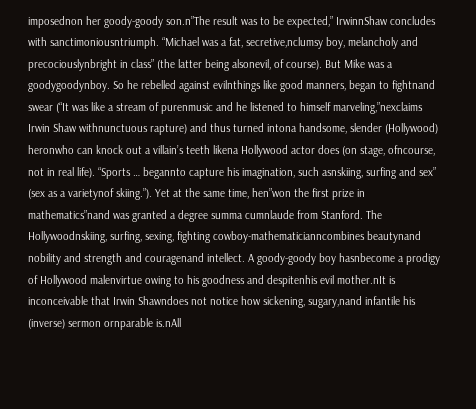imposednon her goody-goody son.n”The result was to be expected,” IrwinnShaw concludes with sanctimoniousntriumph. “Michael was a fat, secretive,nclumsy boy, melancholy and precociouslynbright in class” (the latter being alsonevil, of course). But Mike was a goodygoodynboy. So he rebelled against evilnthings like good manners, began to fightnand swear (“It was like a stream of purenmusic and he listened to himself marveling,”nexclaims Irwin Shaw withnunctuous rapture) and thus turned intona handsome, slender (Hollywood) heronwho can knock out a villain’s teeth likena Hollywood actor does (on stage, ofncourse, not in real life). “Sports … begannto capture his imagination, such asnskiing, surfing and sex” (sex as a varietynof skiing.”). Yet at the same time, hen”won the first prize in mathematics”nand was granted a degree summa cumnlaude from Stanford. The Hollywoodnskiing, surfing, sexing, fighting cowboy-mathematicianncombines beautynand nobility and strength and couragenand intellect. A goody-goody boy hasnbecome a prodigy of Hollywood malenvirtue owing to his goodness and despitenhis evil mother.nIt is inconceivable that Irwin Shawndoes not notice how sickening, sugary,nand infantile his (inverse) sermon ornparable is.nAll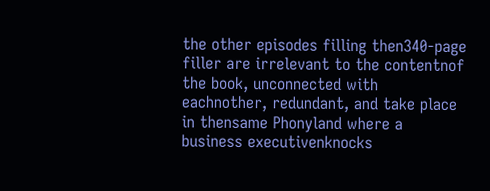the other episodes filling then340-page filler are irrelevant to the contentnof the book, unconnected with eachnother, redundant, and take place in thensame Phonyland where a business executivenknocks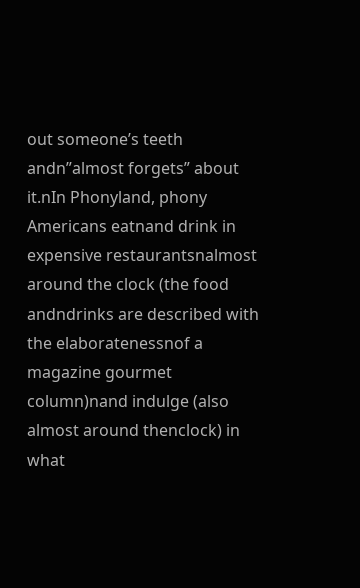out someone’s teeth andn”almost forgets” about it.nIn Phonyland, phony Americans eatnand drink in expensive restaurantsnalmost around the clock (the food andndrinks are described with the elaboratenessnof a magazine gourmet column)nand indulge (also almost around thenclock) in what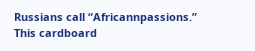Russians call “Africannpassions.” This cardboard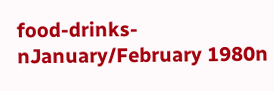food-drinks-nJanuary/February 1980n